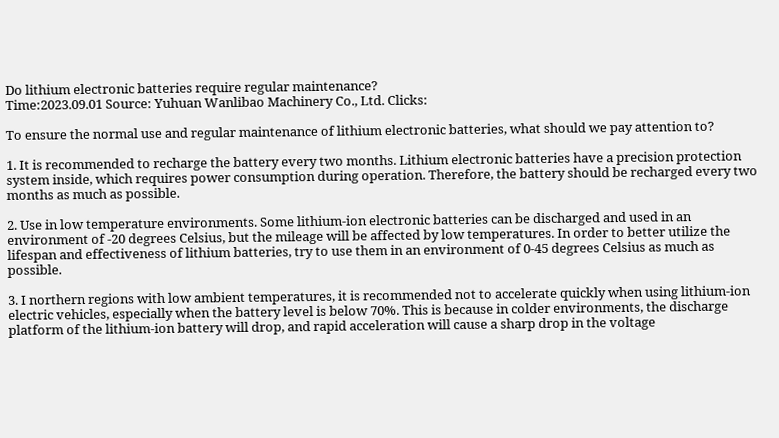Do lithium electronic batteries require regular maintenance?
Time:2023.09.01 Source: Yuhuan Wanlibao Machinery Co., Ltd. Clicks:

To ensure the normal use and regular maintenance of lithium electronic batteries, what should we pay attention to?

1. It is recommended to recharge the battery every two months. Lithium electronic batteries have a precision protection system inside, which requires power consumption during operation. Therefore, the battery should be recharged every two months as much as possible.

2. Use in low temperature environments. Some lithium-ion electronic batteries can be discharged and used in an environment of -20 degrees Celsius, but the mileage will be affected by low temperatures. In order to better utilize the lifespan and effectiveness of lithium batteries, try to use them in an environment of 0-45 degrees Celsius as much as possible.

3. I northern regions with low ambient temperatures, it is recommended not to accelerate quickly when using lithium-ion electric vehicles, especially when the battery level is below 70%. This is because in colder environments, the discharge platform of the lithium-ion battery will drop, and rapid acceleration will cause a sharp drop in the voltage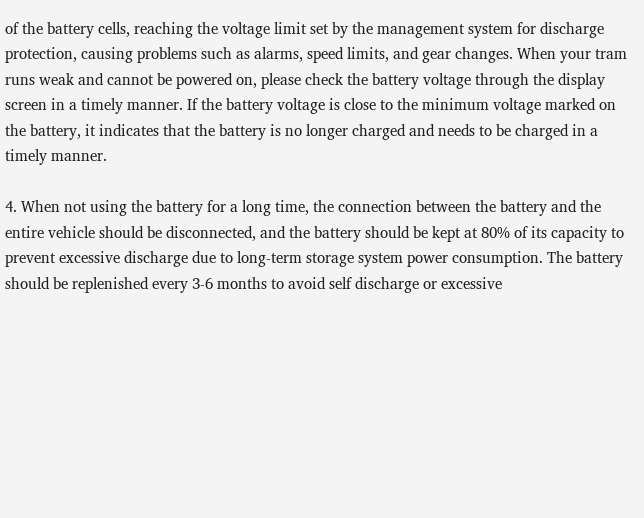of the battery cells, reaching the voltage limit set by the management system for discharge protection, causing problems such as alarms, speed limits, and gear changes. When your tram runs weak and cannot be powered on, please check the battery voltage through the display screen in a timely manner. If the battery voltage is close to the minimum voltage marked on the battery, it indicates that the battery is no longer charged and needs to be charged in a timely manner.

4. When not using the battery for a long time, the connection between the battery and the entire vehicle should be disconnected, and the battery should be kept at 80% of its capacity to prevent excessive discharge due to long-term storage system power consumption. The battery should be replenished every 3-6 months to avoid self discharge or excessive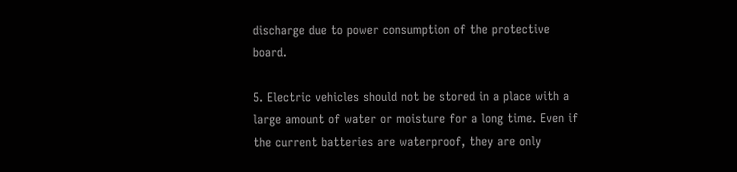discharge due to power consumption of the protective board.

5. Electric vehicles should not be stored in a place with a large amount of water or moisture for a long time. Even if the current batteries are waterproof, they are only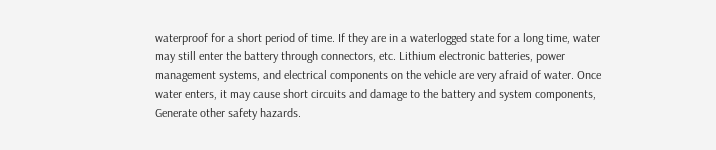waterproof for a short period of time. If they are in a waterlogged state for a long time, water may still enter the battery through connectors, etc. Lithium electronic batteries, power management systems, and electrical components on the vehicle are very afraid of water. Once water enters, it may cause short circuits and damage to the battery and system components, Generate other safety hazards.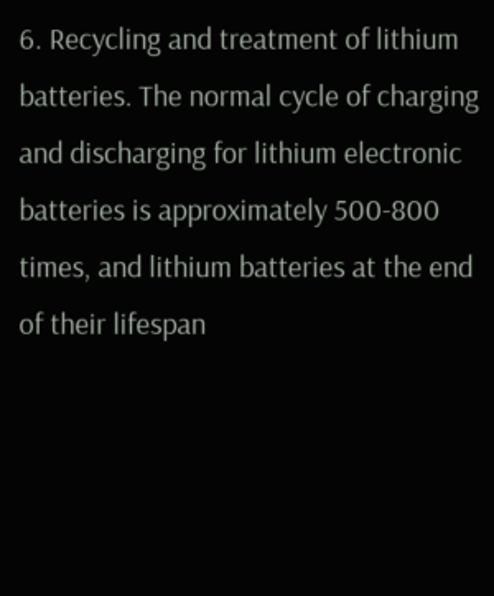6. Recycling and treatment of lithium batteries. The normal cycle of charging and discharging for lithium electronic batteries is approximately 500-800 times, and lithium batteries at the end of their lifespan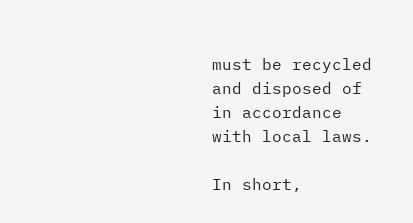must be recycled and disposed of in accordance with local laws.

In short,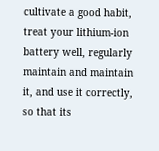cultivate a good habit, treat your lithium-ion battery well, regularly maintain and maintain it, and use it correctly, so that its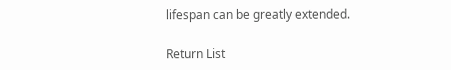lifespan can be greatly extended.

Return List